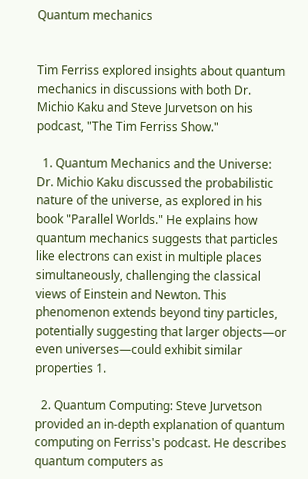Quantum mechanics


Tim Ferriss explored insights about quantum mechanics in discussions with both Dr. Michio Kaku and Steve Jurvetson on his podcast, "The Tim Ferriss Show."

  1. Quantum Mechanics and the Universe: Dr. Michio Kaku discussed the probabilistic nature of the universe, as explored in his book "Parallel Worlds." He explains how quantum mechanics suggests that particles like electrons can exist in multiple places simultaneously, challenging the classical views of Einstein and Newton. This phenomenon extends beyond tiny particles, potentially suggesting that larger objects—or even universes—could exhibit similar properties 1.

  2. Quantum Computing: Steve Jurvetson provided an in-depth explanation of quantum computing on Ferriss's podcast. He describes quantum computers as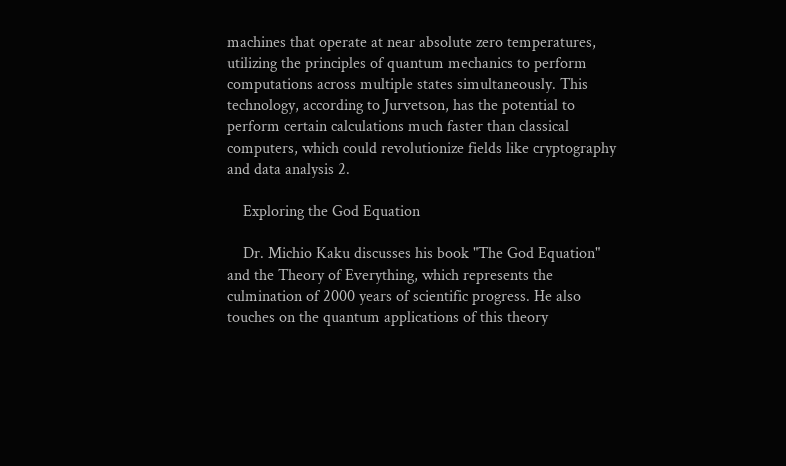machines that operate at near absolute zero temperatures, utilizing the principles of quantum mechanics to perform computations across multiple states simultaneously. This technology, according to Jurvetson, has the potential to perform certain calculations much faster than classical computers, which could revolutionize fields like cryptography and data analysis 2.

    Exploring the God Equation

    Dr. Michio Kaku discusses his book "The God Equation" and the Theory of Everything, which represents the culmination of 2000 years of scientific progress. He also touches on the quantum applications of this theory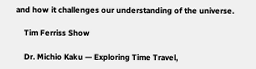and how it challenges our understanding of the universe.

    Tim Ferriss Show

    Dr. Michio Kaku — Exploring Time Travel,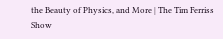the Beauty of Physics, and More | The Tim Ferriss Show